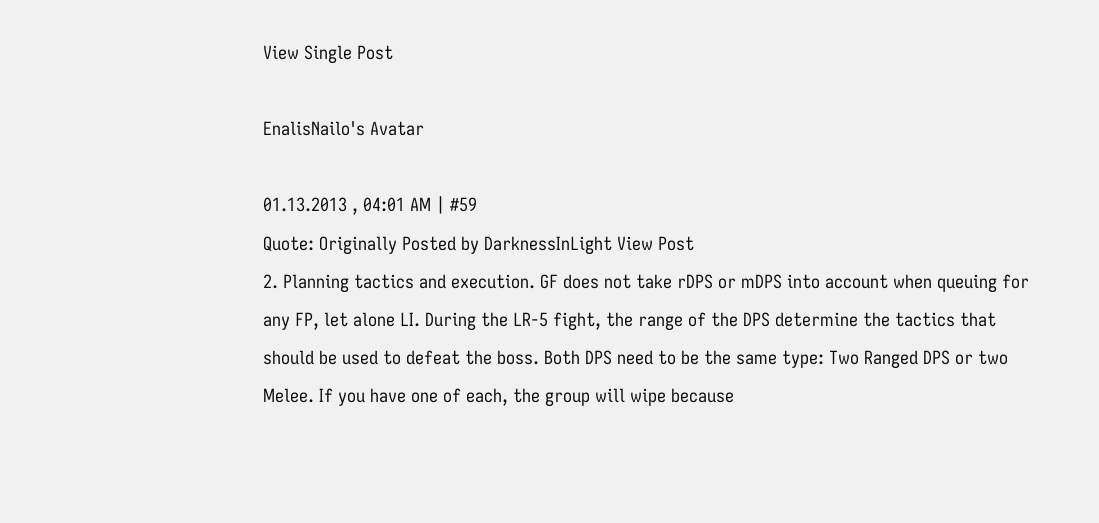View Single Post

EnalisNailo's Avatar

01.13.2013 , 04:01 AM | #59
Quote: Originally Posted by DarknessInLight View Post
2. Planning tactics and execution. GF does not take rDPS or mDPS into account when queuing for any FP, let alone LI. During the LR-5 fight, the range of the DPS determine the tactics that should be used to defeat the boss. Both DPS need to be the same type: Two Ranged DPS or two Melee. If you have one of each, the group will wipe because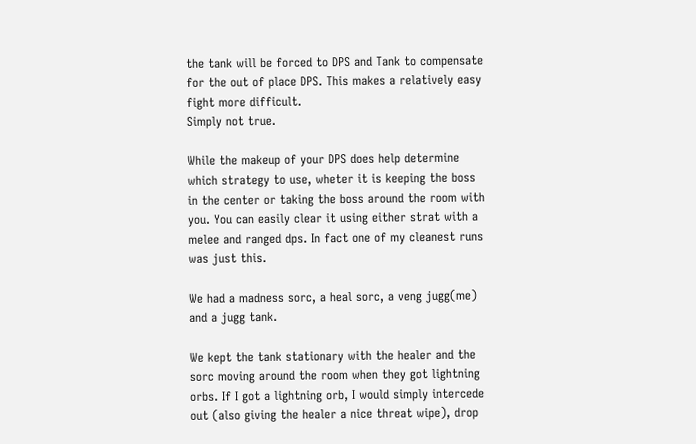the tank will be forced to DPS and Tank to compensate for the out of place DPS. This makes a relatively easy fight more difficult.
Simply not true.

While the makeup of your DPS does help determine which strategy to use, wheter it is keeping the boss in the center or taking the boss around the room with you. You can easily clear it using either strat with a melee and ranged dps. In fact one of my cleanest runs was just this.

We had a madness sorc, a heal sorc, a veng jugg(me) and a jugg tank.

We kept the tank stationary with the healer and the sorc moving around the room when they got lightning orbs. If I got a lightning orb, I would simply intercede out (also giving the healer a nice threat wipe), drop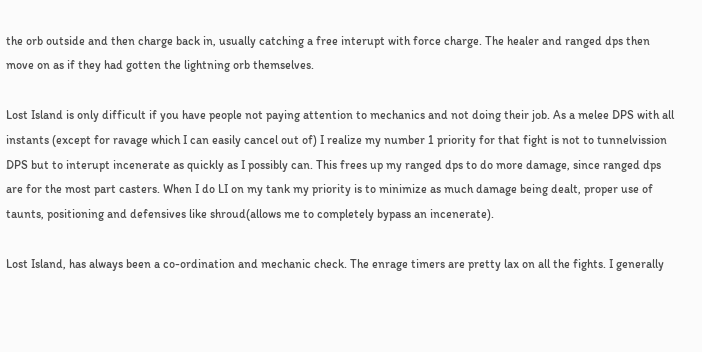the orb outside and then charge back in, usually catching a free interupt with force charge. The healer and ranged dps then move on as if they had gotten the lightning orb themselves.

Lost Island is only difficult if you have people not paying attention to mechanics and not doing their job. As a melee DPS with all instants (except for ravage which I can easily cancel out of) I realize my number 1 priority for that fight is not to tunnelvission DPS but to interupt incenerate as quickly as I possibly can. This frees up my ranged dps to do more damage, since ranged dps are for the most part casters. When I do LI on my tank my priority is to minimize as much damage being dealt, proper use of taunts, positioning and defensives like shroud(allows me to completely bypass an incenerate).

Lost Island, has always been a co-ordination and mechanic check. The enrage timers are pretty lax on all the fights. I generally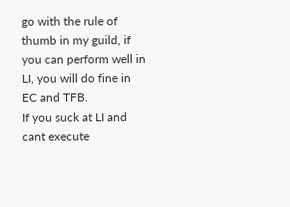go with the rule of thumb in my guild, if you can perform well in LI, you will do fine in EC and TFB.
If you suck at LI and cant execute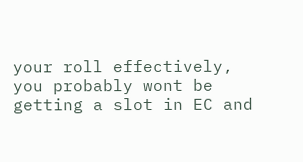your roll effectively, you probably wont be getting a slot in EC and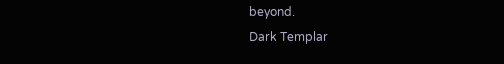beyond.
Dark Templar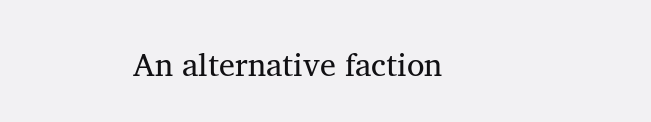An alternative faction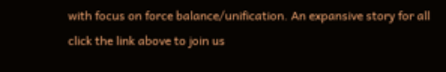with focus on force balance/unification. An expansive story for all click the link above to join us